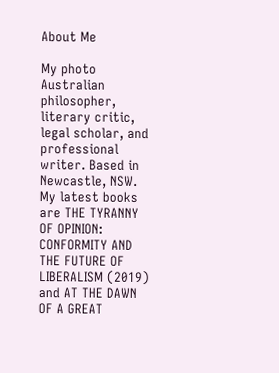About Me

My photo
Australian philosopher, literary critic, legal scholar, and professional writer. Based in Newcastle, NSW. My latest books are THE TYRANNY OF OPINION: CONFORMITY AND THE FUTURE OF LIBERALISM (2019) and AT THE DAWN OF A GREAT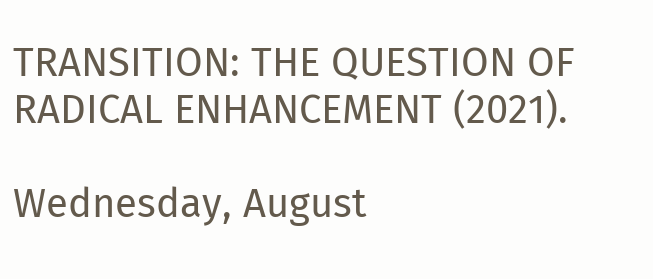TRANSITION: THE QUESTION OF RADICAL ENHANCEMENT (2021).

Wednesday, August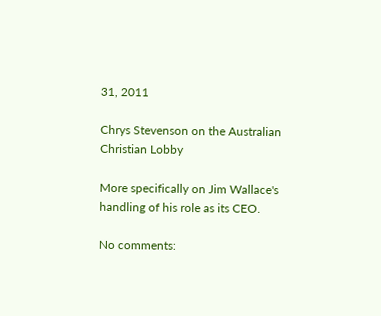31, 2011

Chrys Stevenson on the Australian Christian Lobby

More specifically on Jim Wallace's handling of his role as its CEO.

No comments: